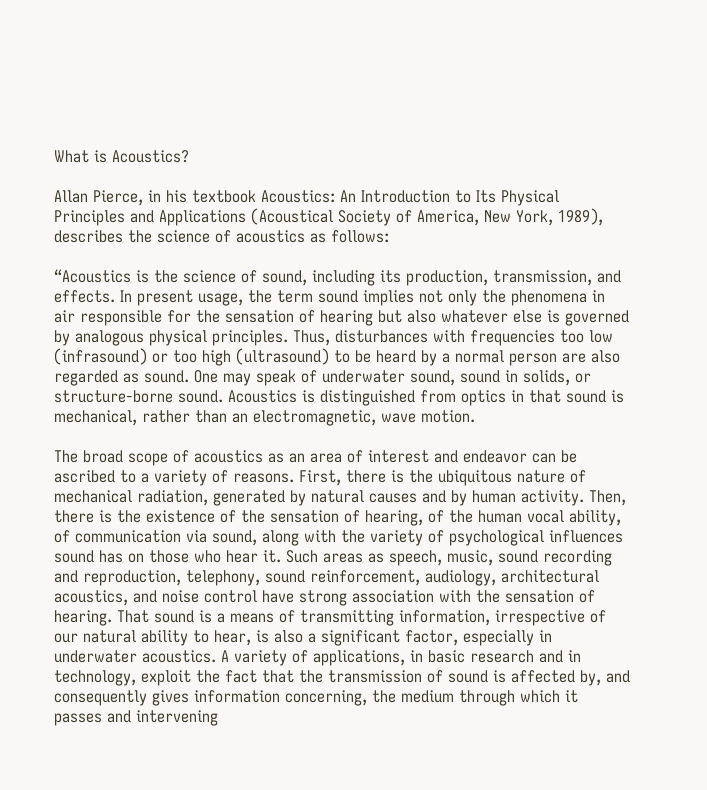What is Acoustics?

Allan Pierce, in his textbook Acoustics: An Introduction to Its Physical Principles and Applications (Acoustical Society of America, New York, 1989), describes the science of acoustics as follows:

“Acoustics is the science of sound, including its production, transmission, and effects. In present usage, the term sound implies not only the phenomena in air responsible for the sensation of hearing but also whatever else is governed by analogous physical principles. Thus, disturbances with frequencies too low (infrasound) or too high (ultrasound) to be heard by a normal person are also regarded as sound. One may speak of underwater sound, sound in solids, or structure-borne sound. Acoustics is distinguished from optics in that sound is mechanical, rather than an electromagnetic, wave motion.

The broad scope of acoustics as an area of interest and endeavor can be ascribed to a variety of reasons. First, there is the ubiquitous nature of mechanical radiation, generated by natural causes and by human activity. Then, there is the existence of the sensation of hearing, of the human vocal ability, of communication via sound, along with the variety of psychological influences sound has on those who hear it. Such areas as speech, music, sound recording and reproduction, telephony, sound reinforcement, audiology, architectural acoustics, and noise control have strong association with the sensation of hearing. That sound is a means of transmitting information, irrespective of our natural ability to hear, is also a significant factor, especially in underwater acoustics. A variety of applications, in basic research and in technology, exploit the fact that the transmission of sound is affected by, and consequently gives information concerning, the medium through which it passes and intervening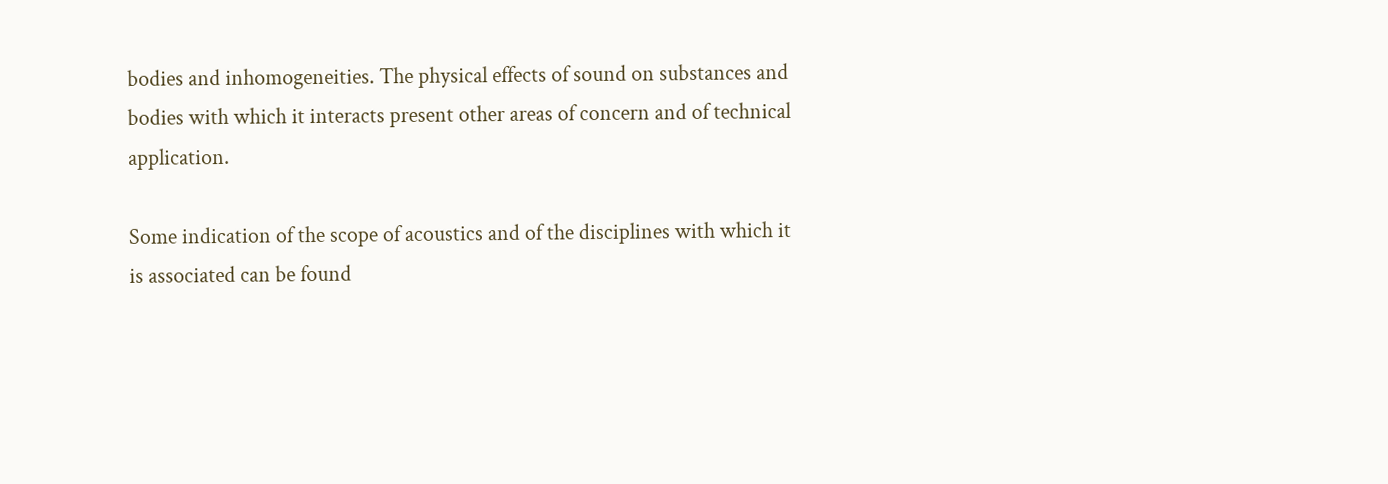bodies and inhomogeneities. The physical effects of sound on substances and bodies with which it interacts present other areas of concern and of technical application.

Some indication of the scope of acoustics and of the disciplines with which it is associated can be found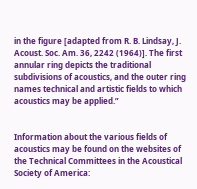in the figure [adapted from R. B. Lindsay, J. Acoust. Soc. Am. 36, 2242 (1964)]. The first annular ring depicts the traditional subdivisions of acoustics, and the outer ring names technical and artistic fields to which acoustics may be applied.”


Information about the various fields of acoustics may be found on the websites of the Technical Committees in the Acoustical Society of America: